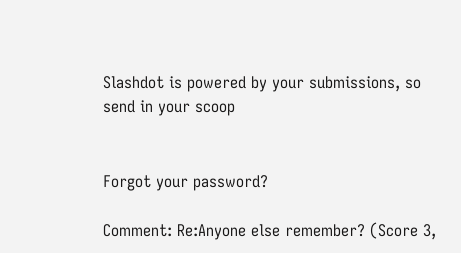Slashdot is powered by your submissions, so send in your scoop


Forgot your password?

Comment: Re:Anyone else remember? (Score 3,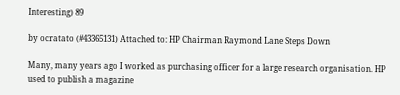Interesting) 89

by ocratato (#43365131) Attached to: HP Chairman Raymond Lane Steps Down

Many, many years ago I worked as purchasing officer for a large research organisation. HP used to publish a magazine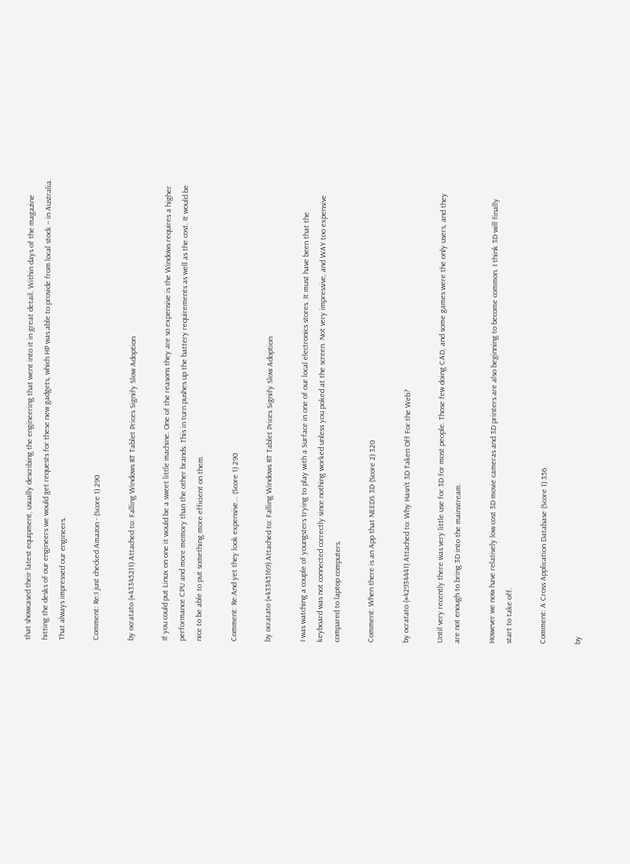that showcased their latest equipment, usually describing the engineering that went into it in great detail. Within days of the magazine hitting the desks of our engineers we would get requests for these new gadgets, which HP was able to provide from local stock -- in Australia. That always impressed our engineers.

Comment: Re:I just checked Amazon - (Score 1) 290

by ocratato (#43345211) Attached to: Falling Windows RT Tablet Prices Signify Slow Adoption

If you could put Linux on one it would be a sweet little machine. One of the reasons they are so expensive is the Windows requires a higher performance CPU and more memory than the other brands. This in turn pushes up the battery requirements as well as the cost. It would be nice to be able to put something more efficient on them.

Comment: Re:And yet they look expensive... (Score 1) 290

by ocratato (#43345169) Attached to: Falling Windows RT Tablet Prices Signify Slow Adoption

I was watching a couple of youngsters trying to play with a Surface in one of our local electronics stores. It must have been that the keyboard was not connected correctly since nothing worked unless you poked at the screen. Not very impressive, and WAY too expensive compared to laptop computers.

Comment: When there is an App that NEEDS 3D (Score 2) 320

by ocratato (#42934441) Attached to: Why Hasn't 3D Taken Off For the Web?

Until very recently there was very little use for 3D for most people. Those few doing CAD, and some games were the only users, and they are not enough to bring 3D into the mainstream.

However we now have relatively low cost 3D movie cameras and 3D printers are also beginning to become common. I think 3D will finally start to take off.

Comment: A Cross Application Database (Score 1) 356

by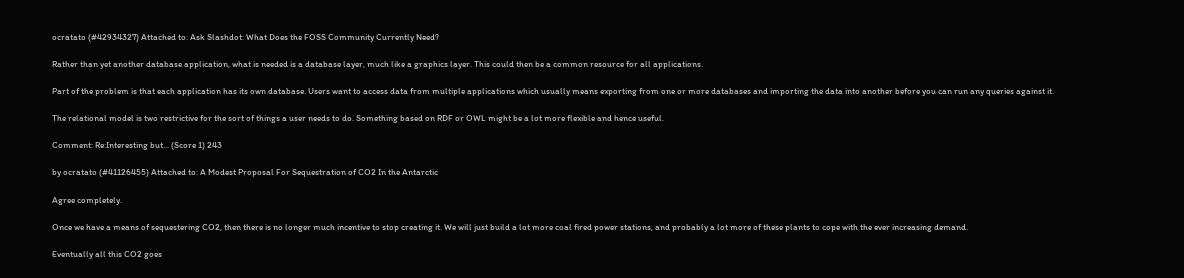ocratato (#42934327) Attached to: Ask Slashdot: What Does the FOSS Community Currently Need?

Rather than yet another database application, what is needed is a database layer, much like a graphics layer. This could then be a common resource for all applications.

Part of the problem is that each application has its own database. Users want to access data from multiple applications which usually means exporting from one or more databases and importing the data into another before you can run any queries against it.

The relational model is two restrictive for the sort of things a user needs to do. Something based on RDF or OWL might be a lot more flexible and hence useful.

Comment: Re:Interesting but... (Score 1) 243

by ocratato (#41126455) Attached to: A Modest Proposal For Sequestration of CO2 In the Antarctic

Agree completely.

Once we have a means of sequestering CO2, then there is no longer much incentive to stop creating it. We will just build a lot more coal fired power stations, and probably a lot more of these plants to cope with the ever increasing demand.

Eventually all this CO2 goes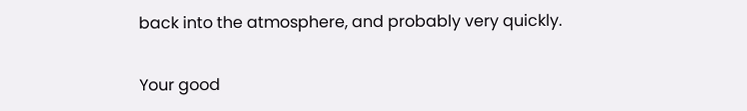back into the atmosphere, and probably very quickly.

Your good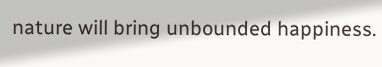nature will bring unbounded happiness.